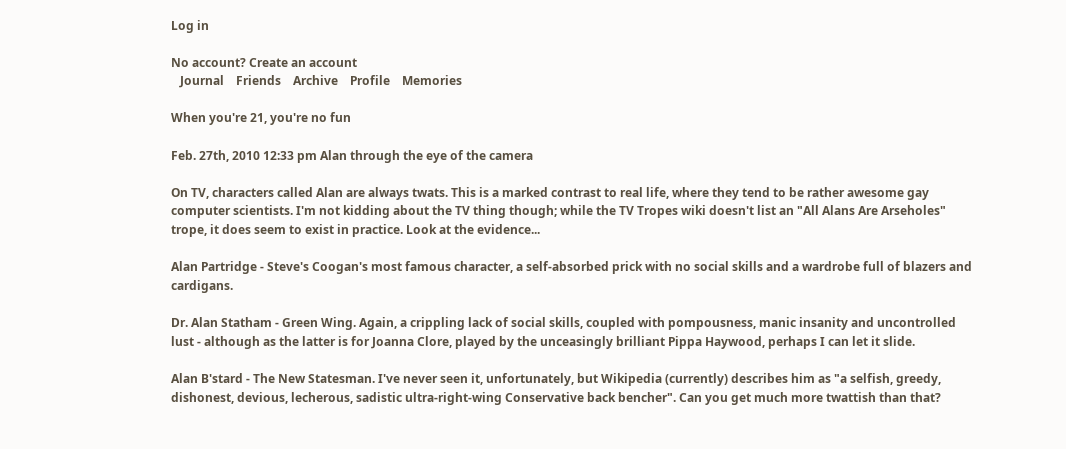Log in

No account? Create an account
   Journal    Friends    Archive    Profile    Memories

When you're 21, you're no fun

Feb. 27th, 2010 12:33 pm Alan through the eye of the camera

On TV, characters called Alan are always twats. This is a marked contrast to real life, where they tend to be rather awesome gay computer scientists. I'm not kidding about the TV thing though; while the TV Tropes wiki doesn't list an "All Alans Are Arseholes" trope, it does seem to exist in practice. Look at the evidence...

Alan Partridge - Steve's Coogan's most famous character, a self-absorbed prick with no social skills and a wardrobe full of blazers and cardigans.

Dr. Alan Statham - Green Wing. Again, a crippling lack of social skills, coupled with pompousness, manic insanity and uncontrolled lust - although as the latter is for Joanna Clore, played by the unceasingly brilliant Pippa Haywood, perhaps I can let it slide.

Alan B'stard - The New Statesman. I've never seen it, unfortunately, but Wikipedia (currently) describes him as "a selfish, greedy, dishonest, devious, lecherous, sadistic ultra-right-wing Conservative back bencher". Can you get much more twattish than that?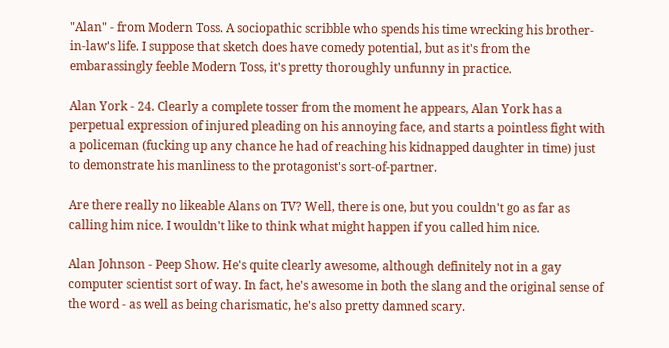"Alan" - from Modern Toss. A sociopathic scribble who spends his time wrecking his brother-in-law's life. I suppose that sketch does have comedy potential, but as it's from the embarassingly feeble Modern Toss, it's pretty thoroughly unfunny in practice.

Alan York - 24. Clearly a complete tosser from the moment he appears, Alan York has a perpetual expression of injured pleading on his annoying face, and starts a pointless fight with a policeman (fucking up any chance he had of reaching his kidnapped daughter in time) just to demonstrate his manliness to the protagonist's sort-of-partner.

Are there really no likeable Alans on TV? Well, there is one, but you couldn't go as far as calling him nice. I wouldn't like to think what might happen if you called him nice.

Alan Johnson - Peep Show. He's quite clearly awesome, although definitely not in a gay computer scientist sort of way. In fact, he's awesome in both the slang and the original sense of the word - as well as being charismatic, he's also pretty damned scary.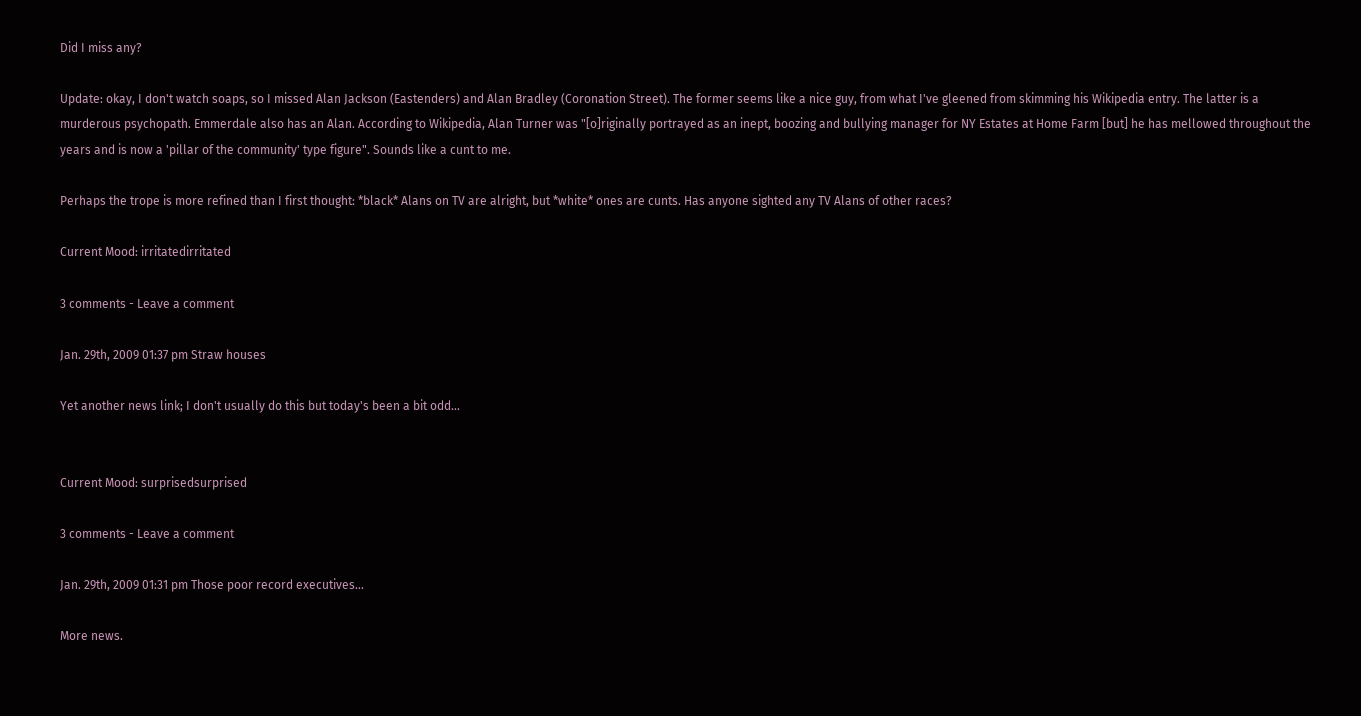Did I miss any?

Update: okay, I don't watch soaps, so I missed Alan Jackson (Eastenders) and Alan Bradley (Coronation Street). The former seems like a nice guy, from what I've gleened from skimming his Wikipedia entry. The latter is a murderous psychopath. Emmerdale also has an Alan. According to Wikipedia, Alan Turner was "[o]riginally portrayed as an inept, boozing and bullying manager for NY Estates at Home Farm [but] he has mellowed throughout the years and is now a 'pillar of the community' type figure". Sounds like a cunt to me.

Perhaps the trope is more refined than I first thought: *black* Alans on TV are alright, but *white* ones are cunts. Has anyone sighted any TV Alans of other races?

Current Mood: irritatedirritated

3 comments - Leave a comment

Jan. 29th, 2009 01:37 pm Straw houses

Yet another news link; I don't usually do this but today's been a bit odd...


Current Mood: surprisedsurprised

3 comments - Leave a comment

Jan. 29th, 2009 01:31 pm Those poor record executives...

More news.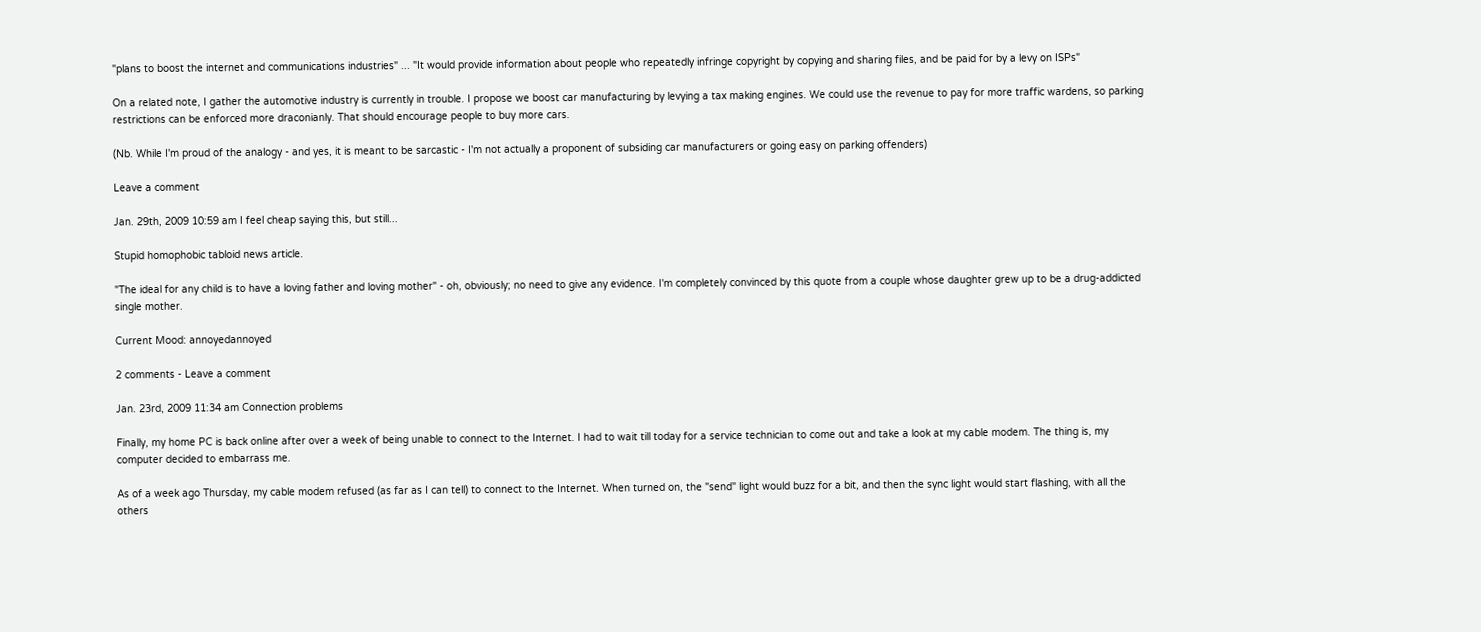"plans to boost the internet and communications industries" ... "It would provide information about people who repeatedly infringe copyright by copying and sharing files, and be paid for by a levy on ISPs"

On a related note, I gather the automotive industry is currently in trouble. I propose we boost car manufacturing by levying a tax making engines. We could use the revenue to pay for more traffic wardens, so parking restrictions can be enforced more draconianly. That should encourage people to buy more cars.

(Nb. While I'm proud of the analogy - and yes, it is meant to be sarcastic - I'm not actually a proponent of subsiding car manufacturers or going easy on parking offenders)

Leave a comment

Jan. 29th, 2009 10:59 am I feel cheap saying this, but still...

Stupid homophobic tabloid news article.

"The ideal for any child is to have a loving father and loving mother" - oh, obviously; no need to give any evidence. I'm completely convinced by this quote from a couple whose daughter grew up to be a drug-addicted single mother.

Current Mood: annoyedannoyed

2 comments - Leave a comment

Jan. 23rd, 2009 11:34 am Connection problems

Finally, my home PC is back online after over a week of being unable to connect to the Internet. I had to wait till today for a service technician to come out and take a look at my cable modem. The thing is, my computer decided to embarrass me.

As of a week ago Thursday, my cable modem refused (as far as I can tell) to connect to the Internet. When turned on, the "send" light would buzz for a bit, and then the sync light would start flashing, with all the others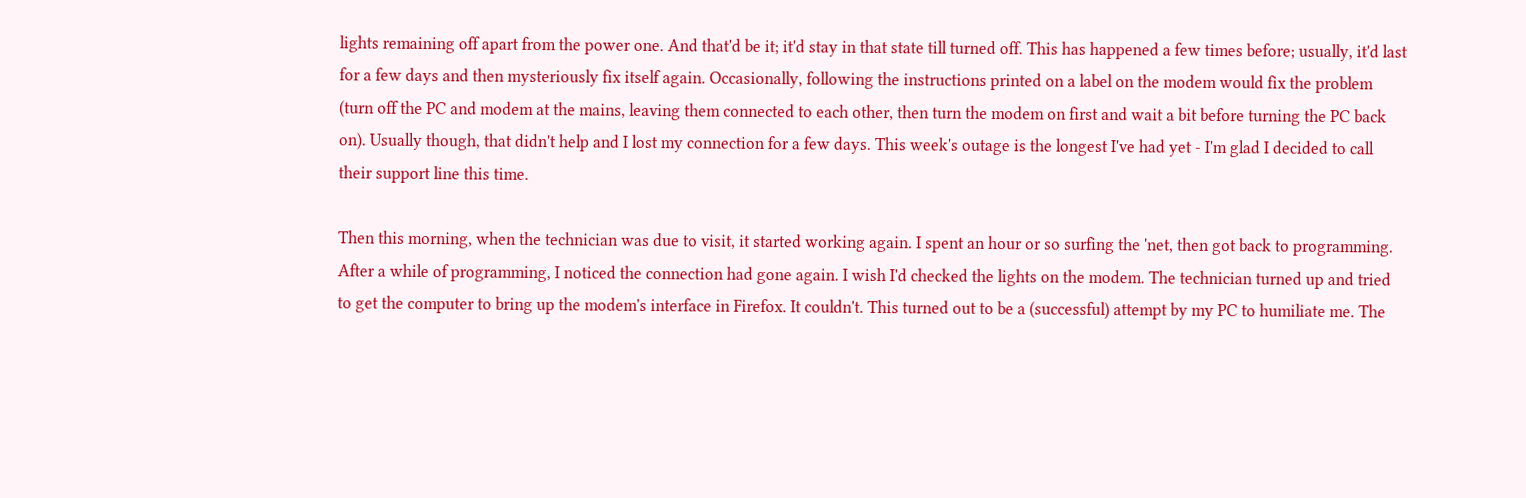lights remaining off apart from the power one. And that'd be it; it'd stay in that state till turned off. This has happened a few times before; usually, it'd last for a few days and then mysteriously fix itself again. Occasionally, following the instructions printed on a label on the modem would fix the problem (turn off the PC and modem at the mains, leaving them connected to each other, then turn the modem on first and wait a bit before turning the PC back on). Usually though, that didn't help and I lost my connection for a few days. This week's outage is the longest I've had yet - I'm glad I decided to call their support line this time.

Then this morning, when the technician was due to visit, it started working again. I spent an hour or so surfing the 'net, then got back to programming. After a while of programming, I noticed the connection had gone again. I wish I'd checked the lights on the modem. The technician turned up and tried to get the computer to bring up the modem's interface in Firefox. It couldn't. This turned out to be a (successful) attempt by my PC to humiliate me. The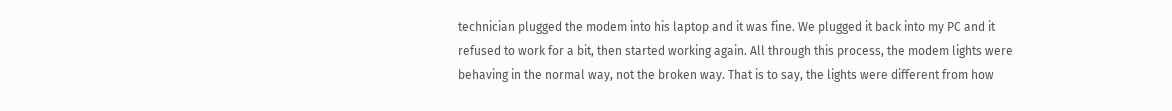technician plugged the modem into his laptop and it was fine. We plugged it back into my PC and it refused to work for a bit, then started working again. All through this process, the modem lights were behaving in the normal way, not the broken way. That is to say, the lights were different from how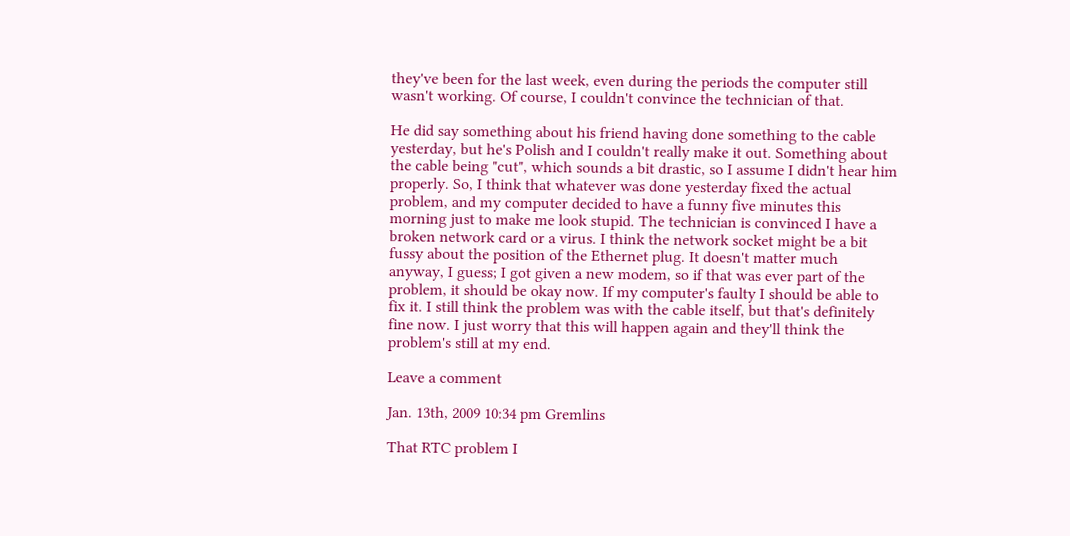they've been for the last week, even during the periods the computer still wasn't working. Of course, I couldn't convince the technician of that.

He did say something about his friend having done something to the cable yesterday, but he's Polish and I couldn't really make it out. Something about the cable being "cut", which sounds a bit drastic, so I assume I didn't hear him properly. So, I think that whatever was done yesterday fixed the actual problem, and my computer decided to have a funny five minutes this morning just to make me look stupid. The technician is convinced I have a broken network card or a virus. I think the network socket might be a bit fussy about the position of the Ethernet plug. It doesn't matter much anyway, I guess; I got given a new modem, so if that was ever part of the problem, it should be okay now. If my computer's faulty I should be able to fix it. I still think the problem was with the cable itself, but that's definitely fine now. I just worry that this will happen again and they'll think the problem's still at my end.

Leave a comment

Jan. 13th, 2009 10:34 pm Gremlins

That RTC problem I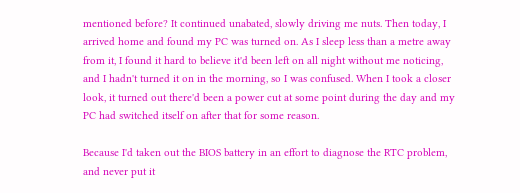mentioned before? It continued unabated, slowly driving me nuts. Then today, I arrived home and found my PC was turned on. As I sleep less than a metre away from it, I found it hard to believe it'd been left on all night without me noticing, and I hadn't turned it on in the morning, so I was confused. When I took a closer look, it turned out there'd been a power cut at some point during the day and my PC had switched itself on after that for some reason.

Because I'd taken out the BIOS battery in an effort to diagnose the RTC problem, and never put it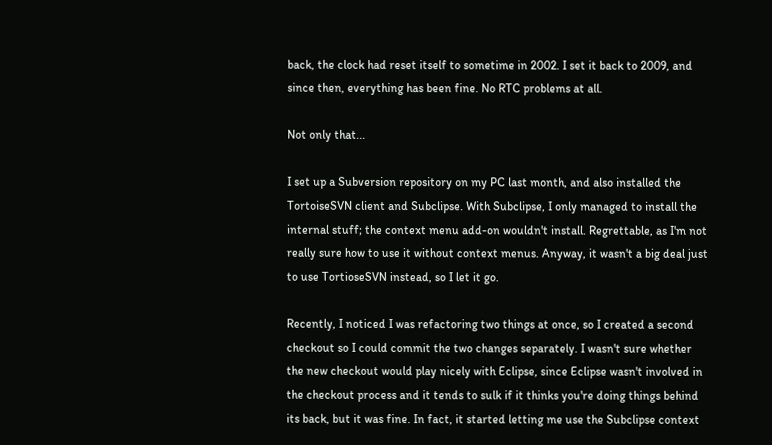back, the clock had reset itself to sometime in 2002. I set it back to 2009, and since then, everything has been fine. No RTC problems at all.

Not only that...

I set up a Subversion repository on my PC last month, and also installed the TortoiseSVN client and Subclipse. With Subclipse, I only managed to install the internal stuff; the context menu add-on wouldn't install. Regrettable, as I'm not really sure how to use it without context menus. Anyway, it wasn't a big deal just to use TortioseSVN instead, so I let it go.

Recently, I noticed I was refactoring two things at once, so I created a second checkout so I could commit the two changes separately. I wasn't sure whether the new checkout would play nicely with Eclipse, since Eclipse wasn't involved in the checkout process and it tends to sulk if it thinks you're doing things behind its back, but it was fine. In fact, it started letting me use the Subclipse context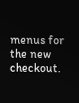menus for the new checkout.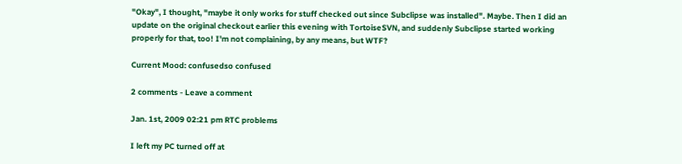"Okay", I thought, "maybe it only works for stuff checked out since Subclipse was installed". Maybe. Then I did an update on the original checkout earlier this evening with TortoiseSVN, and suddenly Subclipse started working properly for that, too! I'm not complaining, by any means, but WTF?

Current Mood: confusedso confused

2 comments - Leave a comment

Jan. 1st, 2009 02:21 pm RTC problems

I left my PC turned off at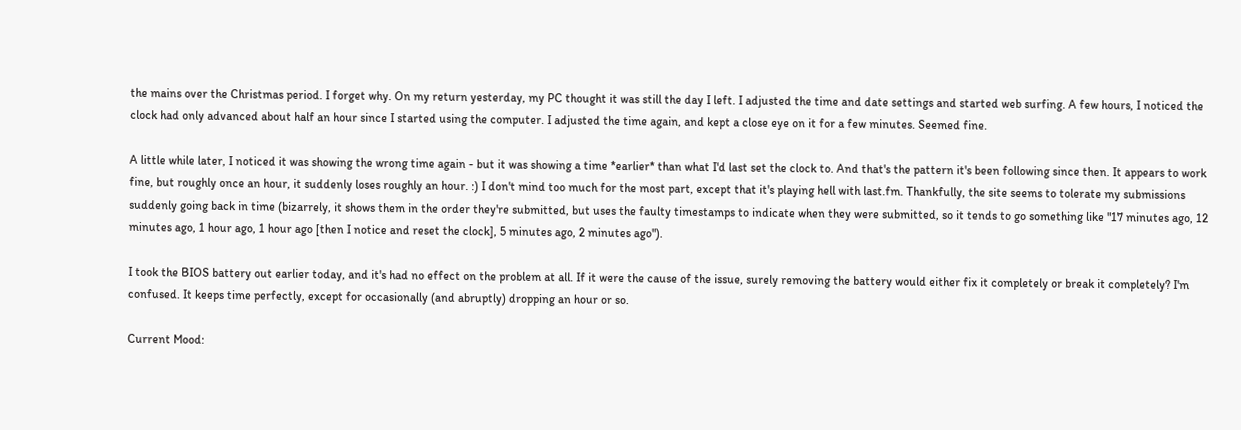the mains over the Christmas period. I forget why. On my return yesterday, my PC thought it was still the day I left. I adjusted the time and date settings and started web surfing. A few hours, I noticed the clock had only advanced about half an hour since I started using the computer. I adjusted the time again, and kept a close eye on it for a few minutes. Seemed fine.

A little while later, I noticed it was showing the wrong time again - but it was showing a time *earlier* than what I'd last set the clock to. And that's the pattern it's been following since then. It appears to work fine, but roughly once an hour, it suddenly loses roughly an hour. :) I don't mind too much for the most part, except that it's playing hell with last.fm. Thankfully, the site seems to tolerate my submissions suddenly going back in time (bizarrely, it shows them in the order they're submitted, but uses the faulty timestamps to indicate when they were submitted, so it tends to go something like "17 minutes ago, 12 minutes ago, 1 hour ago, 1 hour ago [then I notice and reset the clock], 5 minutes ago, 2 minutes ago").

I took the BIOS battery out earlier today, and it's had no effect on the problem at all. If it were the cause of the issue, surely removing the battery would either fix it completely or break it completely? I'm confused. It keeps time perfectly, except for occasionally (and abruptly) dropping an hour or so.

Current Mood: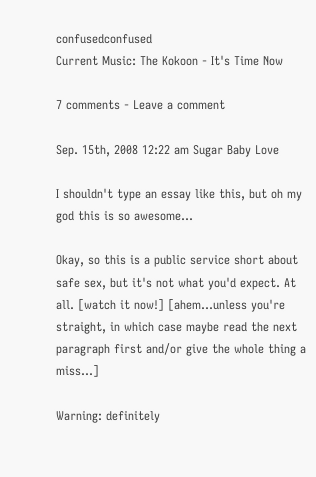confusedconfused
Current Music: The Kokoon - It's Time Now

7 comments - Leave a comment

Sep. 15th, 2008 12:22 am Sugar Baby Love

I shouldn't type an essay like this, but oh my god this is so awesome...

Okay, so this is a public service short about safe sex, but it's not what you'd expect. At all. [watch it now!] [ahem...unless you're straight, in which case maybe read the next paragraph first and/or give the whole thing a miss...]

Warning: definitely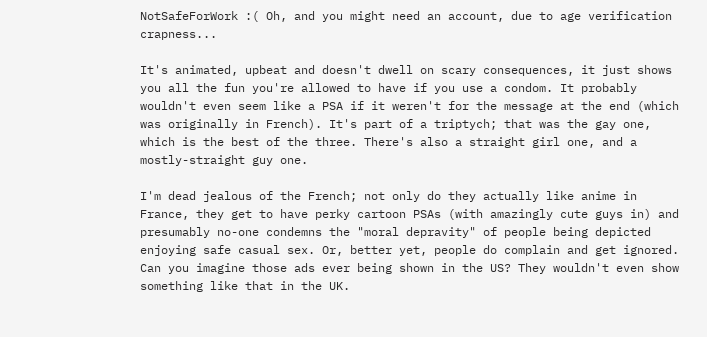NotSafeForWork :( Oh, and you might need an account, due to age verification crapness...

It's animated, upbeat and doesn't dwell on scary consequences, it just shows you all the fun you're allowed to have if you use a condom. It probably wouldn't even seem like a PSA if it weren't for the message at the end (which was originally in French). It's part of a triptych; that was the gay one, which is the best of the three. There's also a straight girl one, and a mostly-straight guy one.

I'm dead jealous of the French; not only do they actually like anime in France, they get to have perky cartoon PSAs (with amazingly cute guys in) and presumably no-one condemns the "moral depravity" of people being depicted enjoying safe casual sex. Or, better yet, people do complain and get ignored. Can you imagine those ads ever being shown in the US? They wouldn't even show something like that in the UK.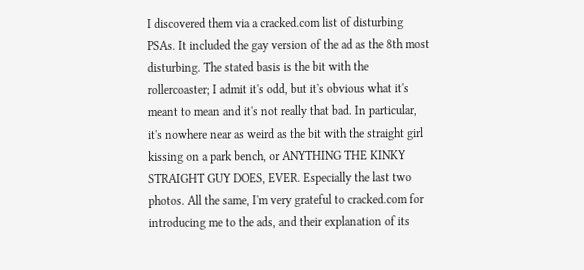I discovered them via a cracked.com list of disturbing PSAs. It included the gay version of the ad as the 8th most disturbing. The stated basis is the bit with the rollercoaster; I admit it's odd, but it's obvious what it's meant to mean and it's not really that bad. In particular, it's nowhere near as weird as the bit with the straight girl kissing on a park bench, or ANYTHING THE KINKY STRAIGHT GUY DOES, EVER. Especially the last two photos. All the same, I'm very grateful to cracked.com for introducing me to the ads, and their explanation of its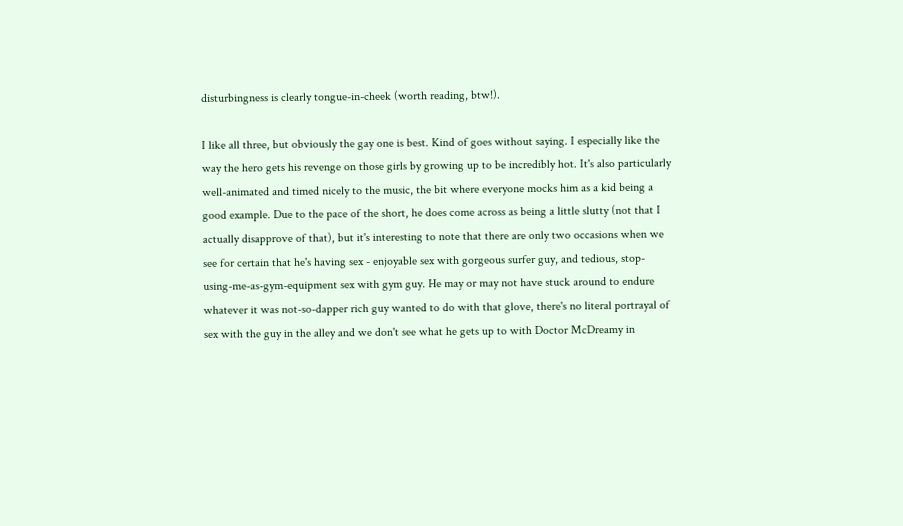disturbingness is clearly tongue-in-cheek (worth reading, btw!).

I like all three, but obviously the gay one is best. Kind of goes without saying. I especially like the way the hero gets his revenge on those girls by growing up to be incredibly hot. It's also particularly well-animated and timed nicely to the music, the bit where everyone mocks him as a kid being a good example. Due to the pace of the short, he does come across as being a little slutty (not that I actually disapprove of that), but it's interesting to note that there are only two occasions when we see for certain that he's having sex - enjoyable sex with gorgeous surfer guy, and tedious, stop-using-me-as-gym-equipment sex with gym guy. He may or may not have stuck around to endure whatever it was not-so-dapper rich guy wanted to do with that glove, there's no literal portrayal of sex with the guy in the alley and we don't see what he gets up to with Doctor McDreamy in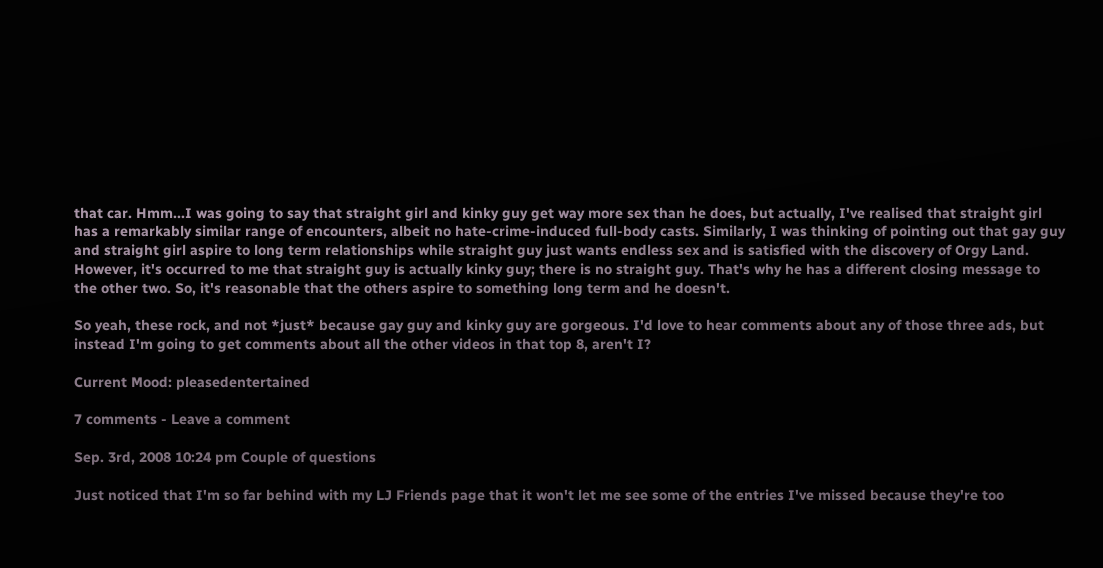that car. Hmm...I was going to say that straight girl and kinky guy get way more sex than he does, but actually, I've realised that straight girl has a remarkably similar range of encounters, albeit no hate-crime-induced full-body casts. Similarly, I was thinking of pointing out that gay guy and straight girl aspire to long term relationships while straight guy just wants endless sex and is satisfied with the discovery of Orgy Land. However, it's occurred to me that straight guy is actually kinky guy; there is no straight guy. That's why he has a different closing message to the other two. So, it's reasonable that the others aspire to something long term and he doesn't.

So yeah, these rock, and not *just* because gay guy and kinky guy are gorgeous. I'd love to hear comments about any of those three ads, but instead I'm going to get comments about all the other videos in that top 8, aren't I?

Current Mood: pleasedentertained

7 comments - Leave a comment

Sep. 3rd, 2008 10:24 pm Couple of questions

Just noticed that I'm so far behind with my LJ Friends page that it won't let me see some of the entries I've missed because they're too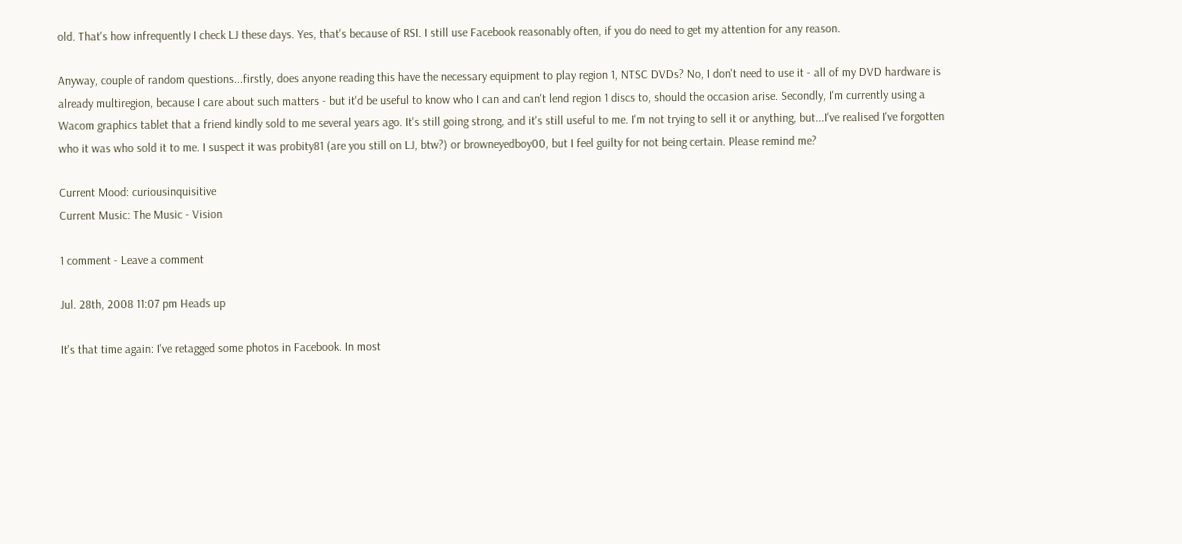old. That's how infrequently I check LJ these days. Yes, that's because of RSI. I still use Facebook reasonably often, if you do need to get my attention for any reason.

Anyway, couple of random questions...firstly, does anyone reading this have the necessary equipment to play region 1, NTSC DVDs? No, I don't need to use it - all of my DVD hardware is already multiregion, because I care about such matters - but it'd be useful to know who I can and can't lend region 1 discs to, should the occasion arise. Secondly, I'm currently using a Wacom graphics tablet that a friend kindly sold to me several years ago. It's still going strong, and it's still useful to me. I'm not trying to sell it or anything, but...I've realised I've forgotten who it was who sold it to me. I suspect it was probity81 (are you still on LJ, btw?) or browneyedboy00, but I feel guilty for not being certain. Please remind me?

Current Mood: curiousinquisitive
Current Music: The Music - Vision

1 comment - Leave a comment

Jul. 28th, 2008 11:07 pm Heads up

It's that time again: I've retagged some photos in Facebook. In most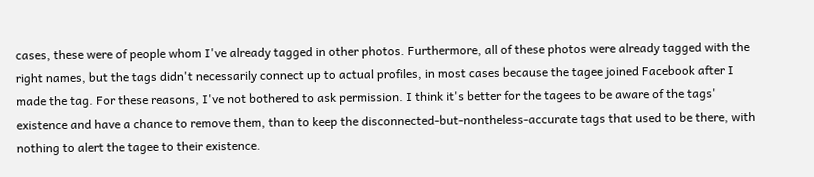cases, these were of people whom I've already tagged in other photos. Furthermore, all of these photos were already tagged with the right names, but the tags didn't necessarily connect up to actual profiles, in most cases because the tagee joined Facebook after I made the tag. For these reasons, I've not bothered to ask permission. I think it's better for the tagees to be aware of the tags' existence and have a chance to remove them, than to keep the disconnected-but-nontheless-accurate tags that used to be there, with nothing to alert the tagee to their existence.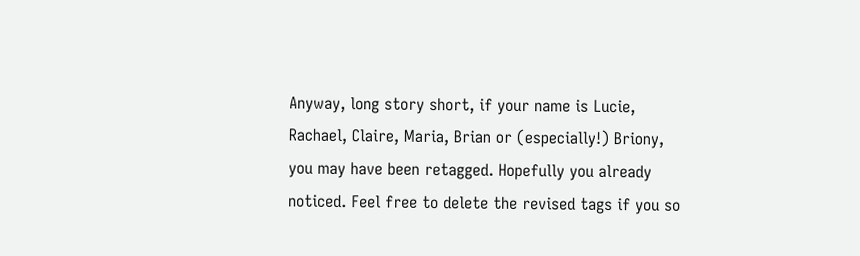Anyway, long story short, if your name is Lucie, Rachael, Claire, Maria, Brian or (especially!) Briony, you may have been retagged. Hopefully you already noticed. Feel free to delete the revised tags if you so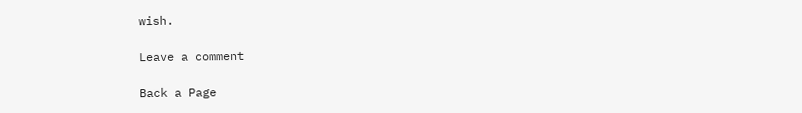wish.

Leave a comment

Back a Page